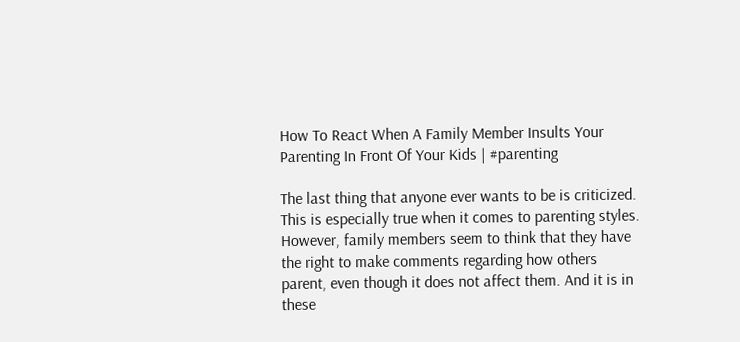How To React When A Family Member Insults Your Parenting In Front Of Your Kids | #parenting

The last thing that anyone ever wants to be is criticized. This is especially true when it comes to parenting styles. However, family members seem to think that they have the right to make comments regarding how others parent, even though it does not affect them. And it is in these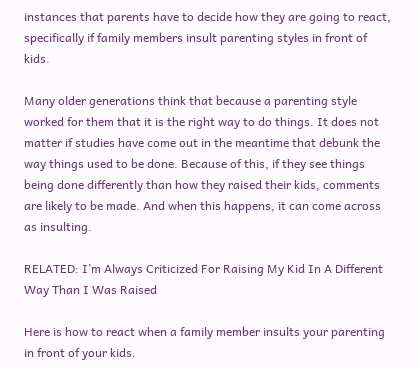instances that parents have to decide how they are going to react, specifically if family members insult parenting styles in front of kids.

Many older generations think that because a parenting style worked for them that it is the right way to do things. It does not matter if studies have come out in the meantime that debunk the way things used to be done. Because of this, if they see things being done differently than how they raised their kids, comments are likely to be made. And when this happens, it can come across as insulting.

RELATED: I’m Always Criticized For Raising My Kid In A Different Way Than I Was Raised

Here is how to react when a family member insults your parenting in front of your kids.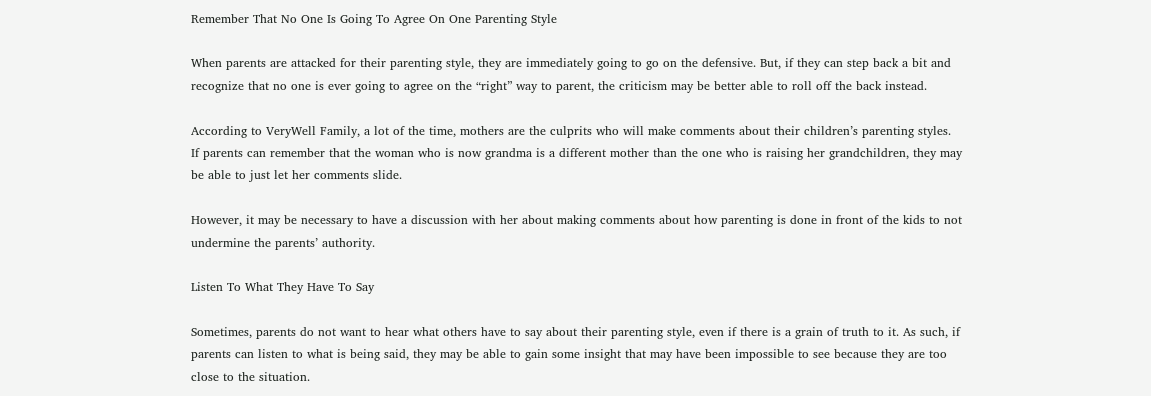Remember That No One Is Going To Agree On One Parenting Style

When parents are attacked for their parenting style, they are immediately going to go on the defensive. But, if they can step back a bit and recognize that no one is ever going to agree on the “right” way to parent, the criticism may be better able to roll off the back instead.

According to VeryWell Family, a lot of the time, mothers are the culprits who will make comments about their children’s parenting styles. If parents can remember that the woman who is now grandma is a different mother than the one who is raising her grandchildren, they may be able to just let her comments slide.

However, it may be necessary to have a discussion with her about making comments about how parenting is done in front of the kids to not undermine the parents’ authority.

Listen To What They Have To Say

Sometimes, parents do not want to hear what others have to say about their parenting style, even if there is a grain of truth to it. As such, if parents can listen to what is being said, they may be able to gain some insight that may have been impossible to see because they are too close to the situation.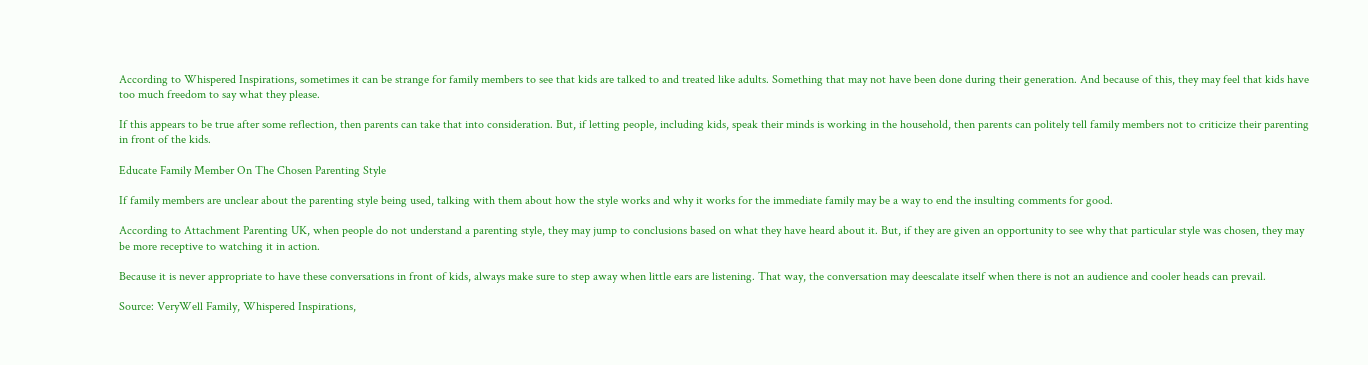According to Whispered Inspirations, sometimes it can be strange for family members to see that kids are talked to and treated like adults. Something that may not have been done during their generation. And because of this, they may feel that kids have too much freedom to say what they please.

If this appears to be true after some reflection, then parents can take that into consideration. But, if letting people, including kids, speak their minds is working in the household, then parents can politely tell family members not to criticize their parenting in front of the kids.

Educate Family Member On The Chosen Parenting Style

If family members are unclear about the parenting style being used, talking with them about how the style works and why it works for the immediate family may be a way to end the insulting comments for good.

According to Attachment Parenting UK, when people do not understand a parenting style, they may jump to conclusions based on what they have heard about it. But, if they are given an opportunity to see why that particular style was chosen, they may be more receptive to watching it in action.

Because it is never appropriate to have these conversations in front of kids, always make sure to step away when little ears are listening. That way, the conversation may deescalate itself when there is not an audience and cooler heads can prevail.

Source: VeryWell Family, Whispered Inspirations,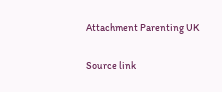Attachment Parenting UK

Source link